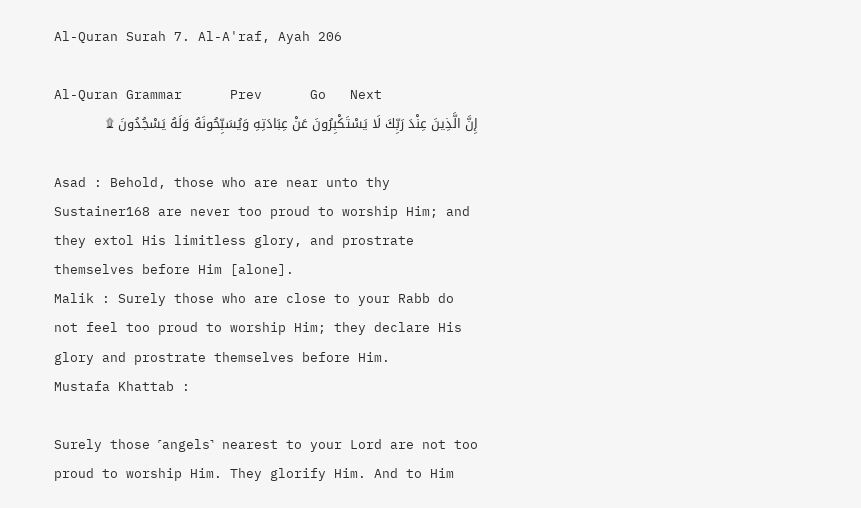Al-Quran Surah 7. Al-A'raf, Ayah 206

Al-Quran Grammar      Prev      Go   Next
إِنَّ الَّذِينَ عِنْدَ رَبِّكَ لَا يَسْتَكْبِرُونَ عَنْ عِبَادَتِهِ وَيُسَبِّحُونَهُ وَلَهُ يَسْجُدُونَ ۩

Asad : Behold, those who are near unto thy Sustainer168 are never too proud to worship Him; and they extol His limitless glory, and prostrate themselves before Him [alone].
Malik : Surely those who are close to your Rabb do not feel too proud to worship Him; they declare His glory and prostrate themselves before Him.
Mustafa Khattab :

Surely those ˹angels˺ nearest to your Lord are not too proud to worship Him. They glorify Him. And to Him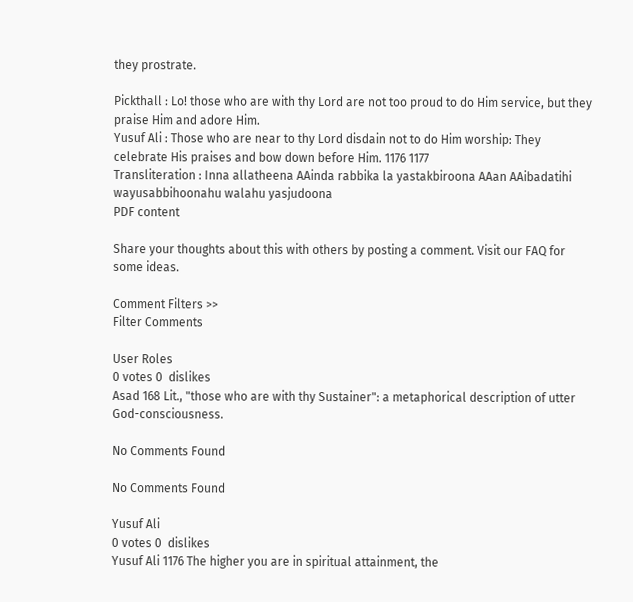they prostrate.

Pickthall : Lo! those who are with thy Lord are not too proud to do Him service, but they praise Him and adore Him.
Yusuf Ali : Those who are near to thy Lord disdain not to do Him worship: They celebrate His praises and bow down before Him. 1176 1177
Transliteration : Inna allatheena AAinda rabbika la yastakbiroona AAan AAibadatihi wayusabbihoonahu walahu yasjudoona
PDF content

Share your thoughts about this with others by posting a comment. Visit our FAQ for some ideas.

Comment Filters >>
Filter Comments

User Roles
0 votes 0  dislikes
Asad 168 Lit., "those who are with thy Sustainer": a metaphorical description of utter God-consciousness.

No Comments Found

No Comments Found

Yusuf Ali
0 votes 0  dislikes
Yusuf Ali 1176 The higher you are in spiritual attainment, the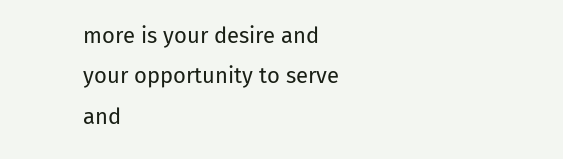more is your desire and your opportunity to serve and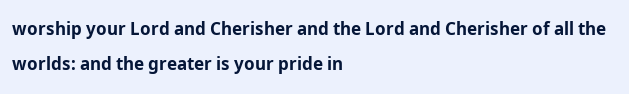worship your Lord and Cherisher and the Lord and Cherisher of all the worlds: and the greater is your pride in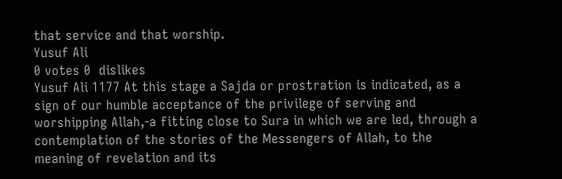that service and that worship.
Yusuf Ali
0 votes 0  dislikes
Yusuf Ali 1177 At this stage a Sajda or prostration is indicated, as a sign of our humble acceptance of the privilege of serving and worshipping Allah,-a fitting close to Sura in which we are led, through a contemplation of the stories of the Messengers of Allah, to the meaning of revelation and its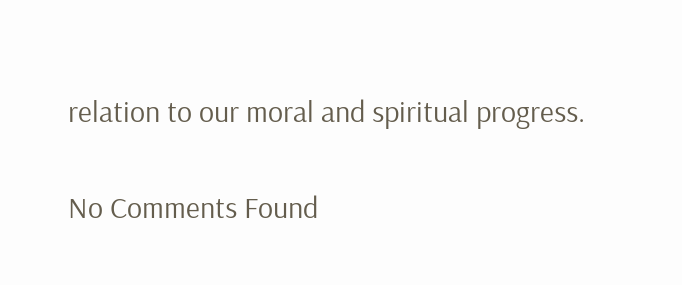relation to our moral and spiritual progress.

No Comments Found